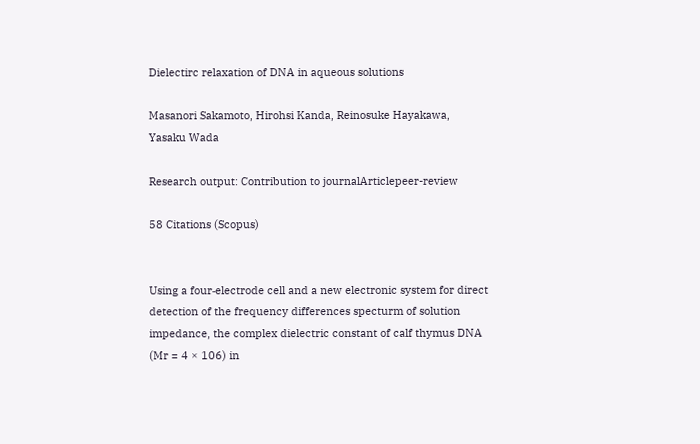Dielectirc relaxation of DNA in aqueous solutions

Masanori Sakamoto, Hirohsi Kanda, Reinosuke Hayakawa, Yasaku Wada

Research output: Contribution to journalArticlepeer-review

58 Citations (Scopus)


Using a four‐electrode cell and a new electronic system for direct detection of the frequency differences specturm of solution impedance, the complex dielectric constant of calf thymus DNA (Mr = 4 × 106) in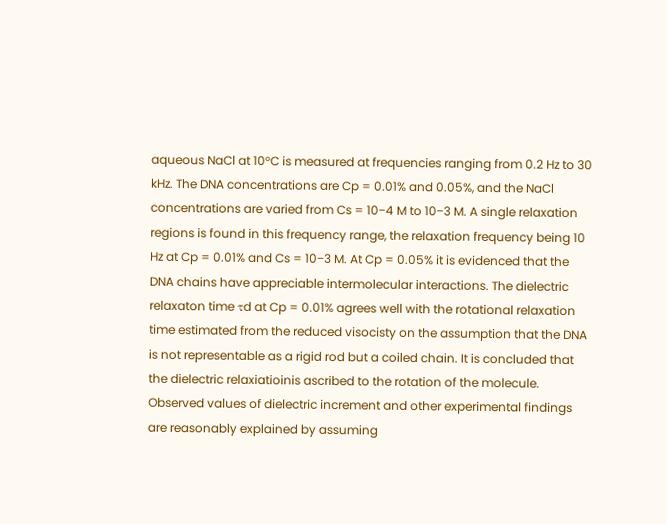aqueous NaCl at 10°C is measured at frequencies ranging from 0.2 Hz to 30 kHz. The DNA concentrations are Cp = 0.01% and 0.05%, and the NaCl concentrations are varied from Cs = 10−4 M to 10−3 M. A single relaxation regions is found in this frequency range, the relaxation frequency being 10 Hz at Cp = 0.01% and Cs = 10−3 M. At Cp = 0.05% it is evidenced that the DNA chains have appreciable intermolecular interactions. The dielectric relaxaton time τd at Cp = 0.01% agrees well with the rotational relaxation time estimated from the reduced visocisty on the assumption that the DNA is not representable as a rigid rod but a coiled chain. It is concluded that the dielectric relaxiatioinis ascribed to the rotation of the molecule. Observed values of dielectric increment and other experimental findings are reasonably explained by assuming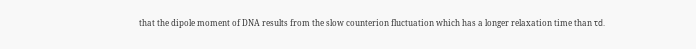that the dipole moment of DNA results from the slow counterion fluctuation which has a longer relaxation time than τd.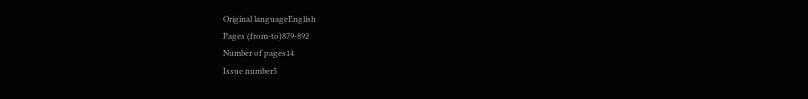Original languageEnglish
Pages (from-to)879-892
Number of pages14
Issue number5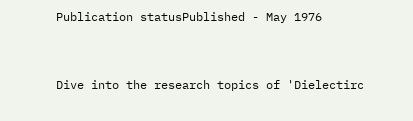Publication statusPublished - May 1976


Dive into the research topics of 'Dielectirc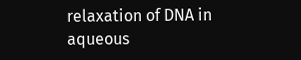relaxation of DNA in aqueous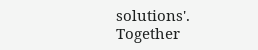solutions'. Together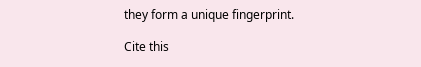they form a unique fingerprint.

Cite this